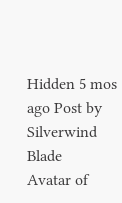Hidden 5 mos ago Post by Silverwind Blade
Avatar of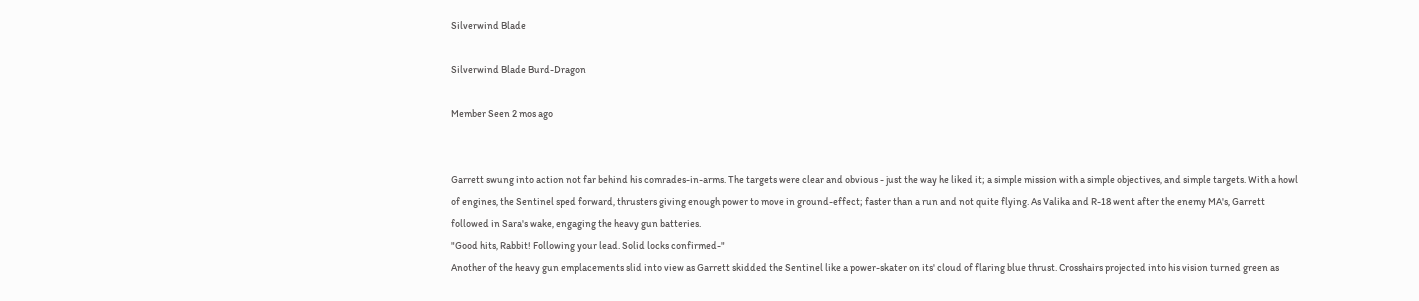Silverwind Blade

Silverwind Blade Burd-Dragon

Member Seen 2 mos ago


Garrett swung into action not far behind his comrades-in-arms. The targets were clear and obvious - just the way he liked it; a simple mission with a simple objectives, and simple targets. With a howl of engines, the Sentinel sped forward, thrusters giving enough power to move in ground-effect; faster than a run and not quite flying. As Valika and R-18 went after the enemy MA's, Garrett followed in Sara's wake, engaging the heavy gun batteries.
"Good hits, Rabbit! Following your lead. Solid locks confirmed-"
Another of the heavy gun emplacements slid into view as Garrett skidded the Sentinel like a power-skater on its' cloud of flaring blue thrust. Crosshairs projected into his vision turned green as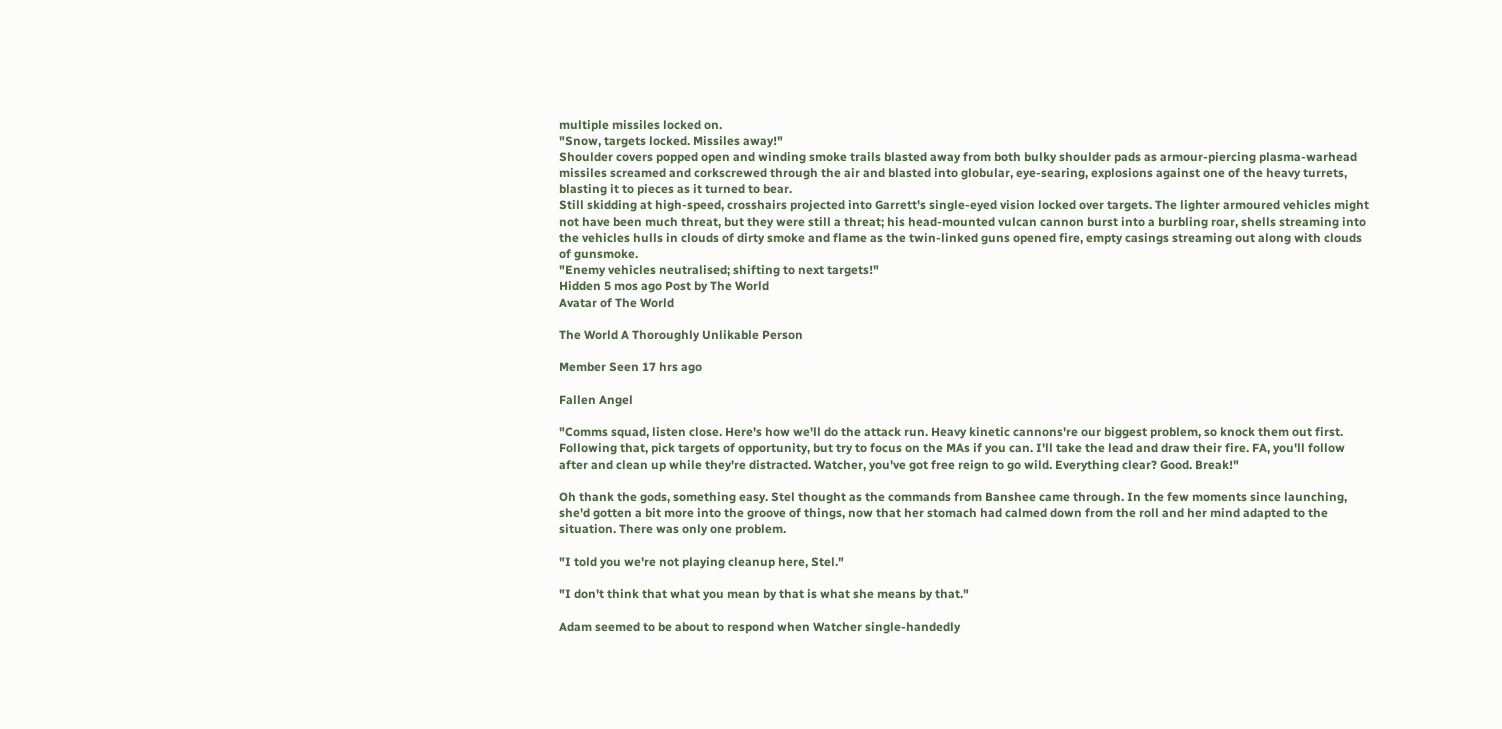multiple missiles locked on.
"Snow, targets locked. Missiles away!"
Shoulder covers popped open and winding smoke trails blasted away from both bulky shoulder pads as armour-piercing plasma-warhead missiles screamed and corkscrewed through the air and blasted into globular, eye-searing, explosions against one of the heavy turrets, blasting it to pieces as it turned to bear.
Still skidding at high-speed, crosshairs projected into Garrett's single-eyed vision locked over targets. The lighter armoured vehicles might not have been much threat, but they were still a threat; his head-mounted vulcan cannon burst into a burbling roar, shells streaming into the vehicles hulls in clouds of dirty smoke and flame as the twin-linked guns opened fire, empty casings streaming out along with clouds of gunsmoke.
"Enemy vehicles neutralised; shifting to next targets!"
Hidden 5 mos ago Post by The World
Avatar of The World

The World A Thoroughly Unlikable Person

Member Seen 17 hrs ago

Fallen Angel

"Comms squad, listen close. Here's how we'll do the attack run. Heavy kinetic cannons're our biggest problem, so knock them out first. Following that, pick targets of opportunity, but try to focus on the MAs if you can. I'll take the lead and draw their fire. FA, you'll follow after and clean up while they're distracted. Watcher, you've got free reign to go wild. Everything clear? Good. Break!"

Oh thank the gods, something easy. Stel thought as the commands from Banshee came through. In the few moments since launching, she'd gotten a bit more into the groove of things, now that her stomach had calmed down from the roll and her mind adapted to the situation. There was only one problem.

"I told you we're not playing cleanup here, Stel."

"I don't think that what you mean by that is what she means by that."

Adam seemed to be about to respond when Watcher single-handedly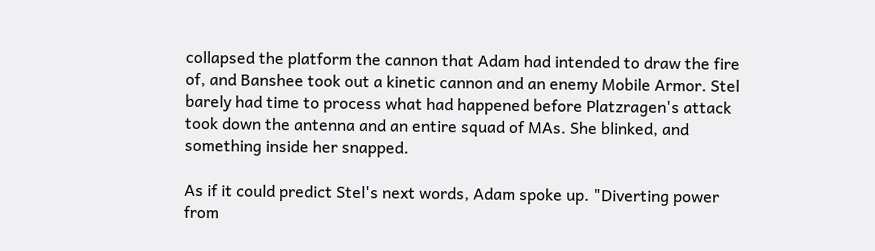collapsed the platform the cannon that Adam had intended to draw the fire of, and Banshee took out a kinetic cannon and an enemy Mobile Armor. Stel barely had time to process what had happened before Platzragen's attack took down the antenna and an entire squad of MAs. She blinked, and something inside her snapped.

As if it could predict Stel's next words, Adam spoke up. "Diverting power from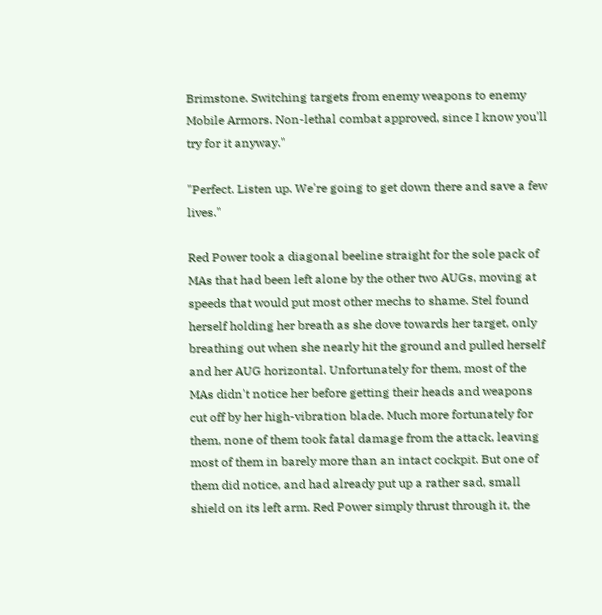Brimstone. Switching targets from enemy weapons to enemy Mobile Armors. Non-lethal combat approved, since I know you'll try for it anyway."

"Perfect. Listen up. We're going to get down there and save a few lives."

Red Power took a diagonal beeline straight for the sole pack of MAs that had been left alone by the other two AUGs, moving at speeds that would put most other mechs to shame. Stel found herself holding her breath as she dove towards her target, only breathing out when she nearly hit the ground and pulled herself and her AUG horizontal. Unfortunately for them, most of the MAs didn't notice her before getting their heads and weapons cut off by her high-vibration blade. Much more fortunately for them, none of them took fatal damage from the attack, leaving most of them in barely more than an intact cockpit. But one of them did notice, and had already put up a rather sad, small shield on its left arm. Red Power simply thrust through it, the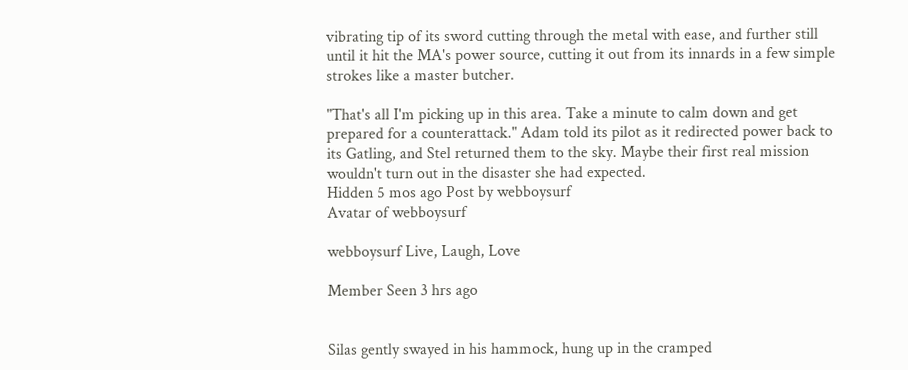vibrating tip of its sword cutting through the metal with ease, and further still until it hit the MA's power source, cutting it out from its innards in a few simple strokes like a master butcher.

"That's all I'm picking up in this area. Take a minute to calm down and get prepared for a counterattack." Adam told its pilot as it redirected power back to its Gatling, and Stel returned them to the sky. Maybe their first real mission wouldn't turn out in the disaster she had expected.
Hidden 5 mos ago Post by webboysurf
Avatar of webboysurf

webboysurf Live, Laugh, Love

Member Seen 3 hrs ago


Silas gently swayed in his hammock, hung up in the cramped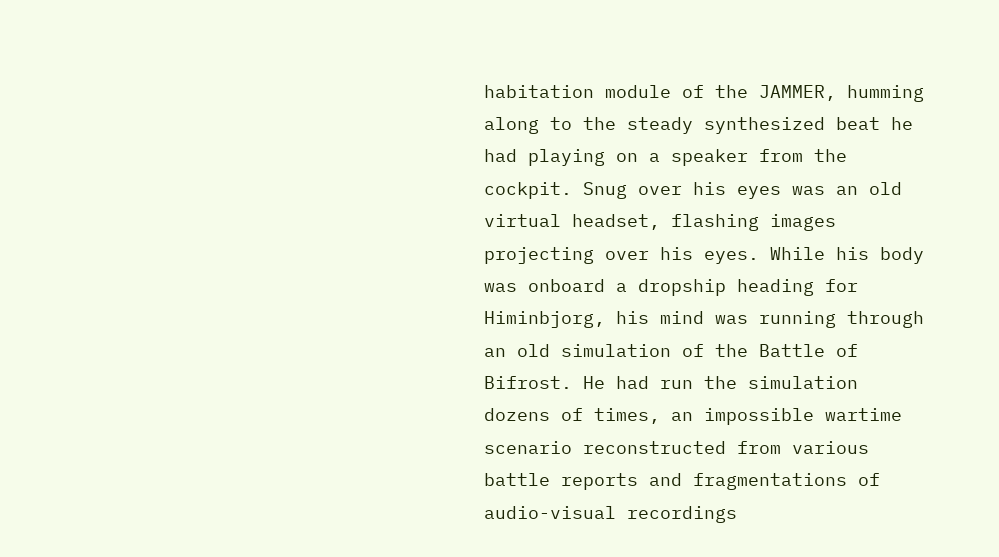habitation module of the JAMMER, humming along to the steady synthesized beat he had playing on a speaker from the cockpit. Snug over his eyes was an old virtual headset, flashing images projecting over his eyes. While his body was onboard a dropship heading for Himinbjorg, his mind was running through an old simulation of the Battle of Bifrost. He had run the simulation dozens of times, an impossible wartime scenario reconstructed from various battle reports and fragmentations of audio-visual recordings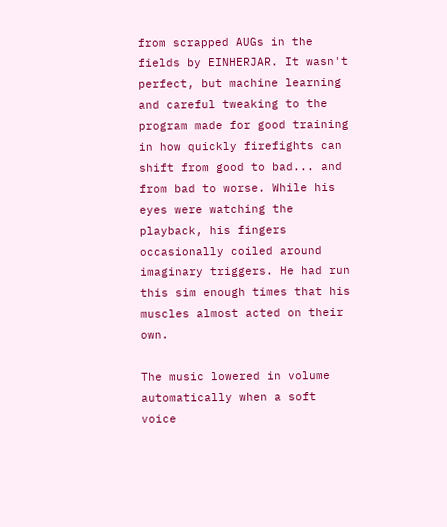from scrapped AUGs in the fields by EINHERJAR. It wasn't perfect, but machine learning and careful tweaking to the program made for good training in how quickly firefights can shift from good to bad... and from bad to worse. While his eyes were watching the playback, his fingers occasionally coiled around imaginary triggers. He had run this sim enough times that his muscles almost acted on their own.

The music lowered in volume automatically when a soft voice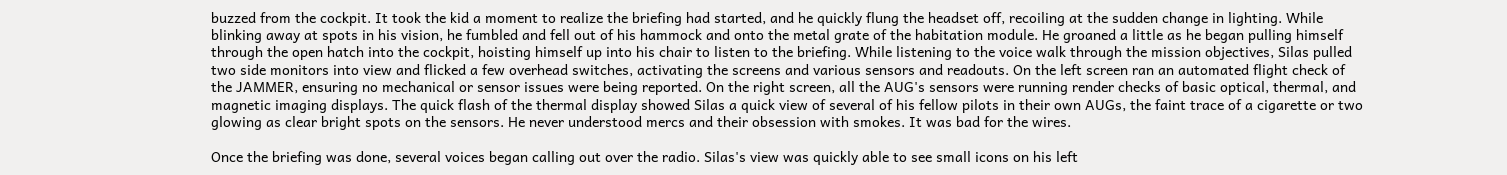buzzed from the cockpit. It took the kid a moment to realize the briefing had started, and he quickly flung the headset off, recoiling at the sudden change in lighting. While blinking away at spots in his vision, he fumbled and fell out of his hammock and onto the metal grate of the habitation module. He groaned a little as he began pulling himself through the open hatch into the cockpit, hoisting himself up into his chair to listen to the briefing. While listening to the voice walk through the mission objectives, Silas pulled two side monitors into view and flicked a few overhead switches, activating the screens and various sensors and readouts. On the left screen ran an automated flight check of the JAMMER, ensuring no mechanical or sensor issues were being reported. On the right screen, all the AUG's sensors were running render checks of basic optical, thermal, and magnetic imaging displays. The quick flash of the thermal display showed Silas a quick view of several of his fellow pilots in their own AUGs, the faint trace of a cigarette or two glowing as clear bright spots on the sensors. He never understood mercs and their obsession with smokes. It was bad for the wires.

Once the briefing was done, several voices began calling out over the radio. Silas's view was quickly able to see small icons on his left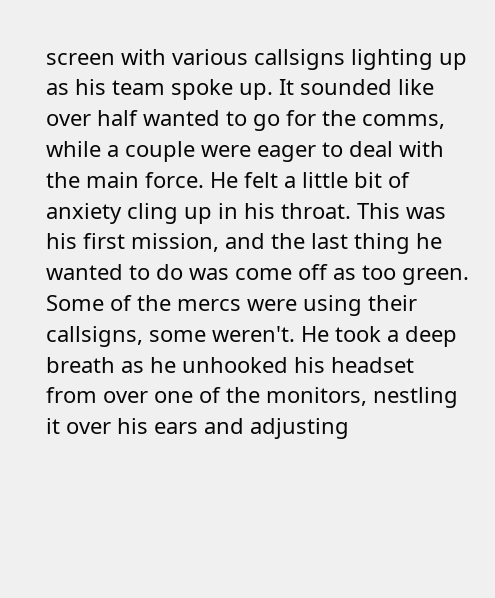screen with various callsigns lighting up as his team spoke up. It sounded like over half wanted to go for the comms, while a couple were eager to deal with the main force. He felt a little bit of anxiety cling up in his throat. This was his first mission, and the last thing he wanted to do was come off as too green. Some of the mercs were using their callsigns, some weren't. He took a deep breath as he unhooked his headset from over one of the monitors, nestling it over his ears and adjusting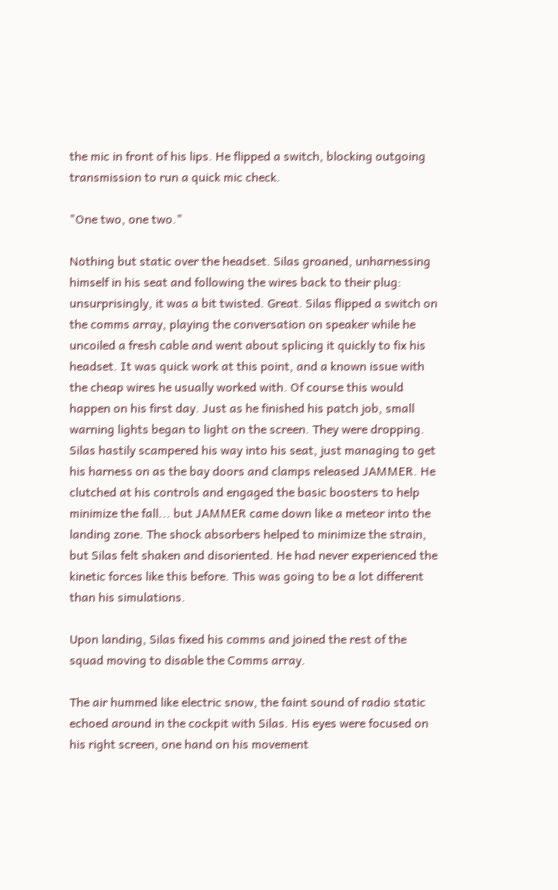the mic in front of his lips. He flipped a switch, blocking outgoing transmission to run a quick mic check.

"One two, one two."

Nothing but static over the headset. Silas groaned, unharnessing himself in his seat and following the wires back to their plug: unsurprisingly, it was a bit twisted. Great. Silas flipped a switch on the comms array, playing the conversation on speaker while he uncoiled a fresh cable and went about splicing it quickly to fix his headset. It was quick work at this point, and a known issue with the cheap wires he usually worked with. Of course this would happen on his first day. Just as he finished his patch job, small warning lights began to light on the screen. They were dropping. Silas hastily scampered his way into his seat, just managing to get his harness on as the bay doors and clamps released JAMMER. He clutched at his controls and engaged the basic boosters to help minimize the fall... but JAMMER came down like a meteor into the landing zone. The shock absorbers helped to minimize the strain, but Silas felt shaken and disoriented. He had never experienced the kinetic forces like this before. This was going to be a lot different than his simulations.

Upon landing, Silas fixed his comms and joined the rest of the squad moving to disable the Comms array.

The air hummed like electric snow, the faint sound of radio static echoed around in the cockpit with Silas. His eyes were focused on his right screen, one hand on his movement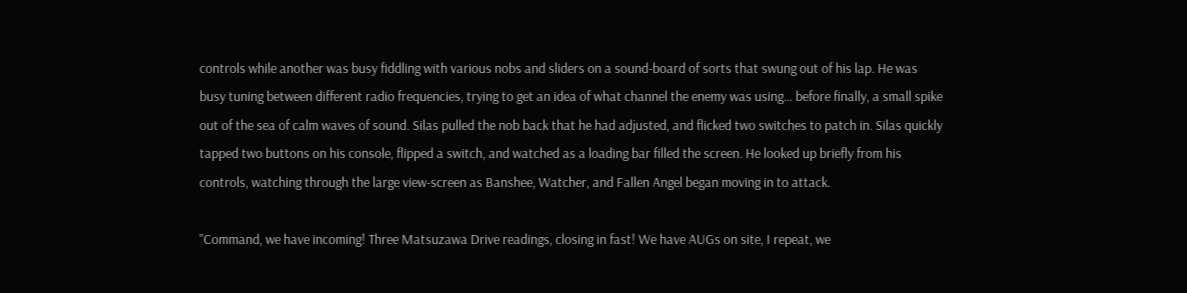controls while another was busy fiddling with various nobs and sliders on a sound-board of sorts that swung out of his lap. He was busy tuning between different radio frequencies, trying to get an idea of what channel the enemy was using... before finally, a small spike out of the sea of calm waves of sound. Silas pulled the nob back that he had adjusted, and flicked two switches to patch in. Silas quickly tapped two buttons on his console, flipped a switch, and watched as a loading bar filled the screen. He looked up briefly from his controls, watching through the large view-screen as Banshee, Watcher, and Fallen Angel began moving in to attack.

"Command, we have incoming! Three Matsuzawa Drive readings, closing in fast! We have AUGs on site, I repeat, we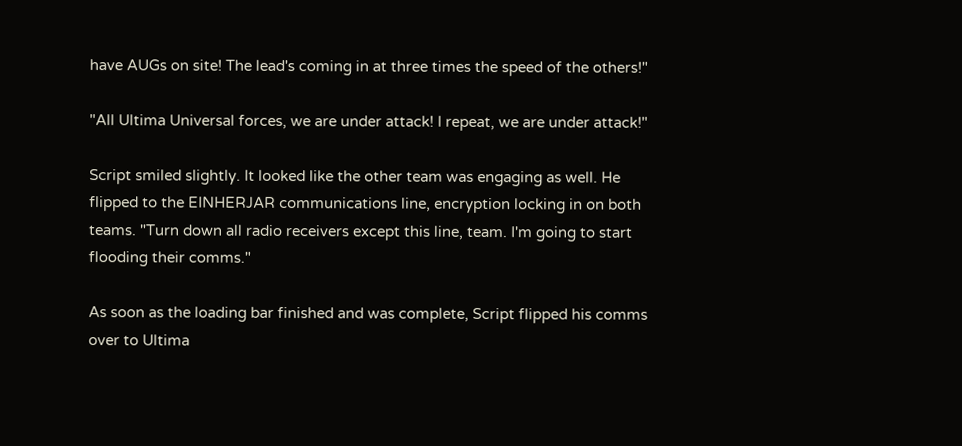have AUGs on site! The lead's coming in at three times the speed of the others!"

"All Ultima Universal forces, we are under attack! I repeat, we are under attack!"

Script smiled slightly. It looked like the other team was engaging as well. He flipped to the EINHERJAR communications line, encryption locking in on both teams. "Turn down all radio receivers except this line, team. I'm going to start flooding their comms."

As soon as the loading bar finished and was complete, Script flipped his comms over to Ultima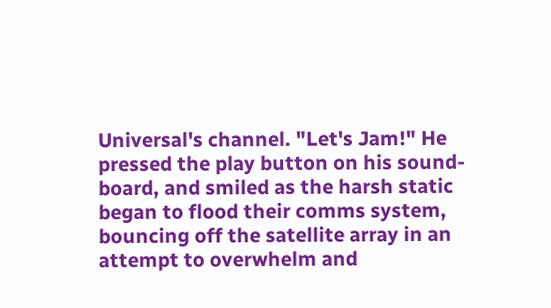Universal's channel. "Let's Jam!" He pressed the play button on his sound-board, and smiled as the harsh static began to flood their comms system, bouncing off the satellite array in an attempt to overwhelm and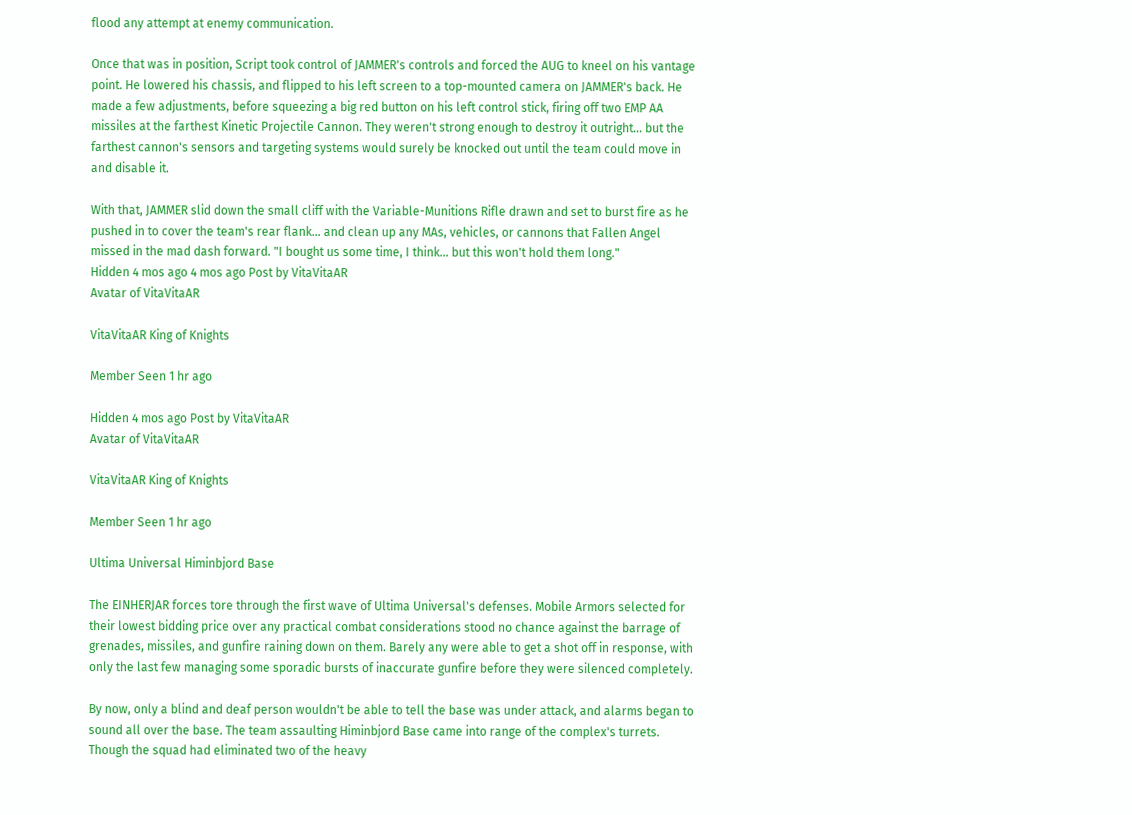flood any attempt at enemy communication.

Once that was in position, Script took control of JAMMER's controls and forced the AUG to kneel on his vantage point. He lowered his chassis, and flipped to his left screen to a top-mounted camera on JAMMER's back. He made a few adjustments, before squeezing a big red button on his left control stick, firing off two EMP AA missiles at the farthest Kinetic Projectile Cannon. They weren't strong enough to destroy it outright... but the farthest cannon's sensors and targeting systems would surely be knocked out until the team could move in and disable it.

With that, JAMMER slid down the small cliff with the Variable-Munitions Rifle drawn and set to burst fire as he pushed in to cover the team's rear flank... and clean up any MAs, vehicles, or cannons that Fallen Angel missed in the mad dash forward. "I bought us some time, I think... but this won't hold them long."
Hidden 4 mos ago 4 mos ago Post by VitaVitaAR
Avatar of VitaVitaAR

VitaVitaAR King of Knights

Member Seen 1 hr ago

Hidden 4 mos ago Post by VitaVitaAR
Avatar of VitaVitaAR

VitaVitaAR King of Knights

Member Seen 1 hr ago

Ultima Universal Himinbjord Base

The EINHERJAR forces tore through the first wave of Ultima Universal's defenses. Mobile Armors selected for their lowest bidding price over any practical combat considerations stood no chance against the barrage of grenades, missiles, and gunfire raining down on them. Barely any were able to get a shot off in response, with only the last few managing some sporadic bursts of inaccurate gunfire before they were silenced completely.

By now, only a blind and deaf person wouldn't be able to tell the base was under attack, and alarms began to sound all over the base. The team assaulting Himinbjord Base came into range of the complex's turrets. Though the squad had eliminated two of the heavy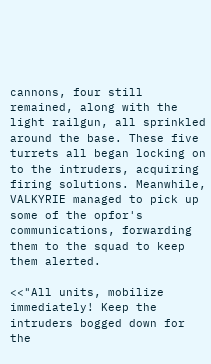cannons, four still remained, along with the light railgun, all sprinkled around the base. These five turrets all began locking on to the intruders, acquiring firing solutions. Meanwhile, VALKYRIE managed to pick up some of the opfor's communications, forwarding them to the squad to keep them alerted.

<<"All units, mobilize immediately! Keep the intruders bogged down for the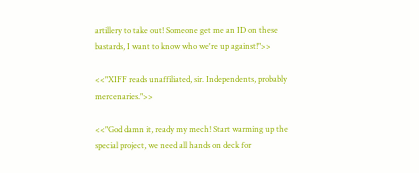artillery to take out! Someone get me an ID on these bastards, I want to know who we're up against!">>

<<"XIFF reads unaffiliated, sir. Independents, probably mercenaries.">>

<<"God damn it, ready my mech! Start warming up the special project, we need all hands on deck for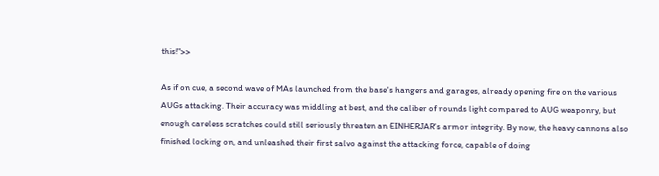this!">>

As if on cue, a second wave of MAs launched from the base's hangers and garages, already opening fire on the various AUGs attacking. Their accuracy was middling at best, and the caliber of rounds light compared to AUG weaponry, but enough careless scratches could still seriously threaten an EINHERJAR's armor integrity. By now, the heavy cannons also finished locking on, and unleashed their first salvo against the attacking force, capable of doing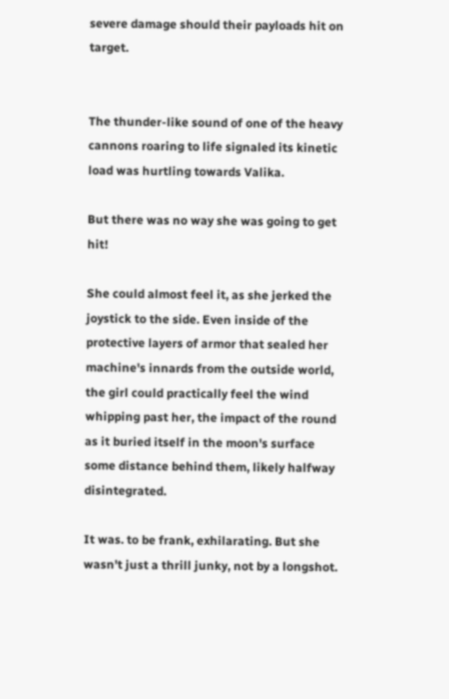severe damage should their payloads hit on target.


The thunder-like sound of one of the heavy cannons roaring to life signaled its kinetic load was hurtling towards Valika.

But there was no way she was going to get hit!

She could almost feel it, as she jerked the joystick to the side. Even inside of the protective layers of armor that sealed her machine's innards from the outside world, the girl could practically feel the wind whipping past her, the impact of the round as it buried itself in the moon's surface some distance behind them, likely halfway disintegrated.

It was. to be frank, exhilarating. But she wasn't just a thrill junky, not by a longshot.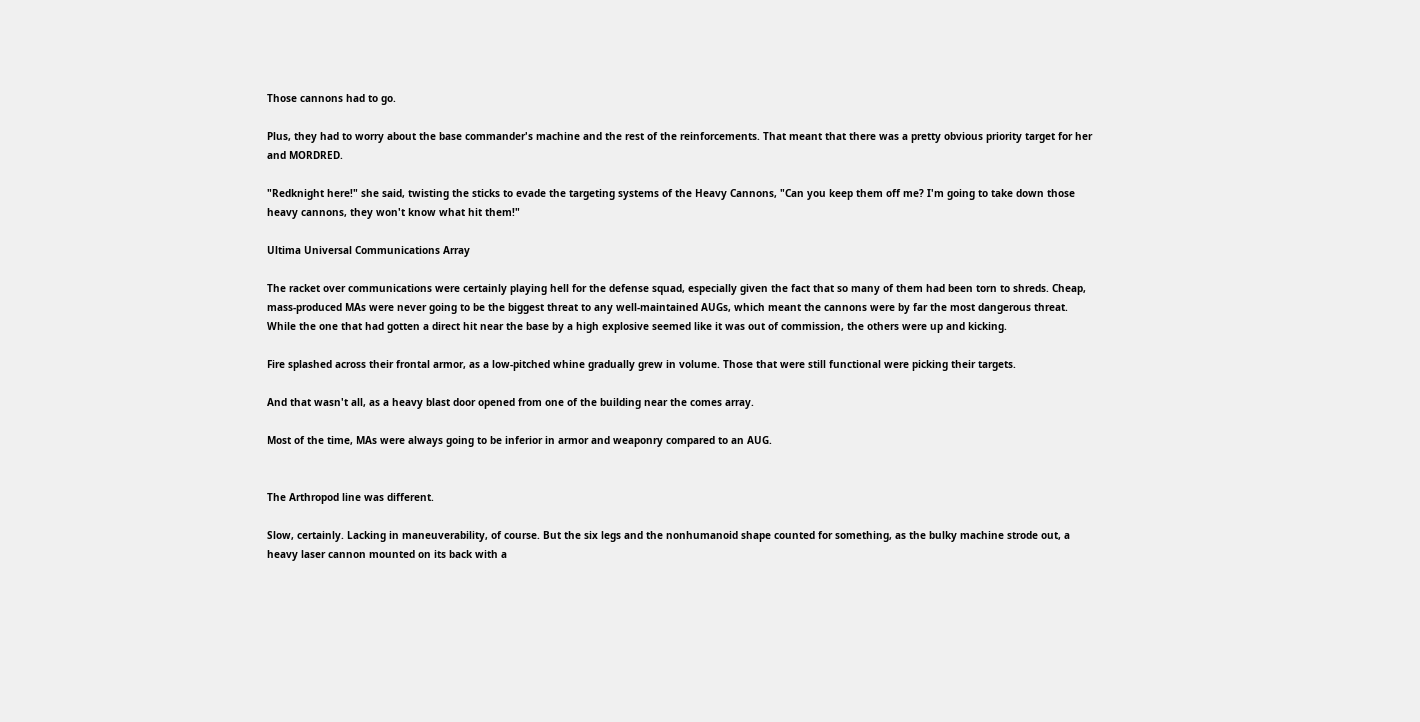Those cannons had to go.

Plus, they had to worry about the base commander's machine and the rest of the reinforcements. That meant that there was a pretty obvious priority target for her and MORDRED.

"Redknight here!" she said, twisting the sticks to evade the targeting systems of the Heavy Cannons, "Can you keep them off me? I'm going to take down those heavy cannons, they won't know what hit them!"

Ultima Universal Communications Array

The racket over communications were certainly playing hell for the defense squad, especially given the fact that so many of them had been torn to shreds. Cheap, mass-produced MAs were never going to be the biggest threat to any well-maintained AUGs, which meant the cannons were by far the most dangerous threat. While the one that had gotten a direct hit near the base by a high explosive seemed like it was out of commission, the others were up and kicking.

Fire splashed across their frontal armor, as a low-pitched whine gradually grew in volume. Those that were still functional were picking their targets.

And that wasn't all, as a heavy blast door opened from one of the building near the comes array.

Most of the time, MAs were always going to be inferior in armor and weaponry compared to an AUG.


The Arthropod line was different.

Slow, certainly. Lacking in maneuverability, of course. But the six legs and the nonhumanoid shape counted for something, as the bulky machine strode out, a heavy laser cannon mounted on its back with a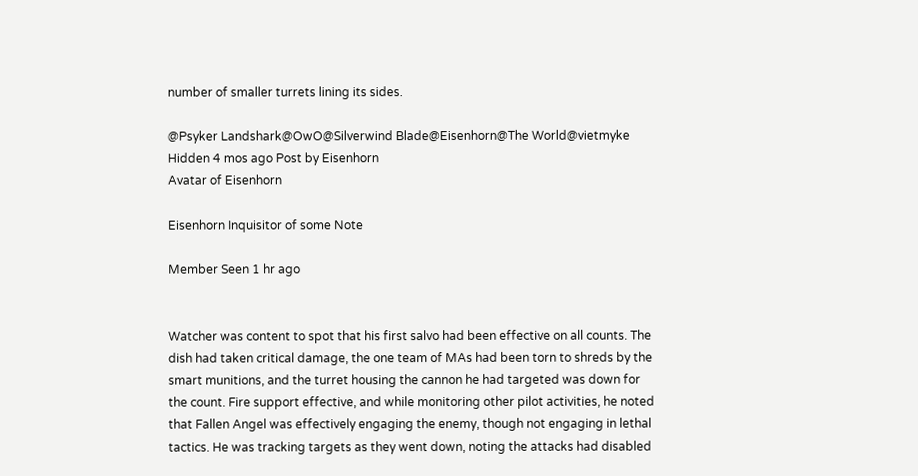number of smaller turrets lining its sides.

@Psyker Landshark@OwO@Silverwind Blade@Eisenhorn@The World@vietmyke
Hidden 4 mos ago Post by Eisenhorn
Avatar of Eisenhorn

Eisenhorn Inquisitor of some Note

Member Seen 1 hr ago


Watcher was content to spot that his first salvo had been effective on all counts. The dish had taken critical damage, the one team of MAs had been torn to shreds by the smart munitions, and the turret housing the cannon he had targeted was down for the count. Fire support effective, and while monitoring other pilot activities, he noted that Fallen Angel was effectively engaging the enemy, though not engaging in lethal tactics. He was tracking targets as they went down, noting the attacks had disabled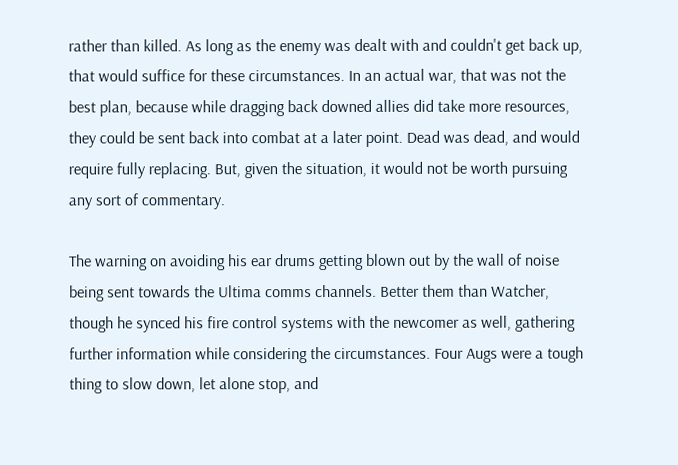rather than killed. As long as the enemy was dealt with and couldn't get back up, that would suffice for these circumstances. In an actual war, that was not the best plan, because while dragging back downed allies did take more resources, they could be sent back into combat at a later point. Dead was dead, and would require fully replacing. But, given the situation, it would not be worth pursuing any sort of commentary.

The warning on avoiding his ear drums getting blown out by the wall of noise being sent towards the Ultima comms channels. Better them than Watcher, though he synced his fire control systems with the newcomer as well, gathering further information while considering the circumstances. Four Augs were a tough thing to slow down, let alone stop, and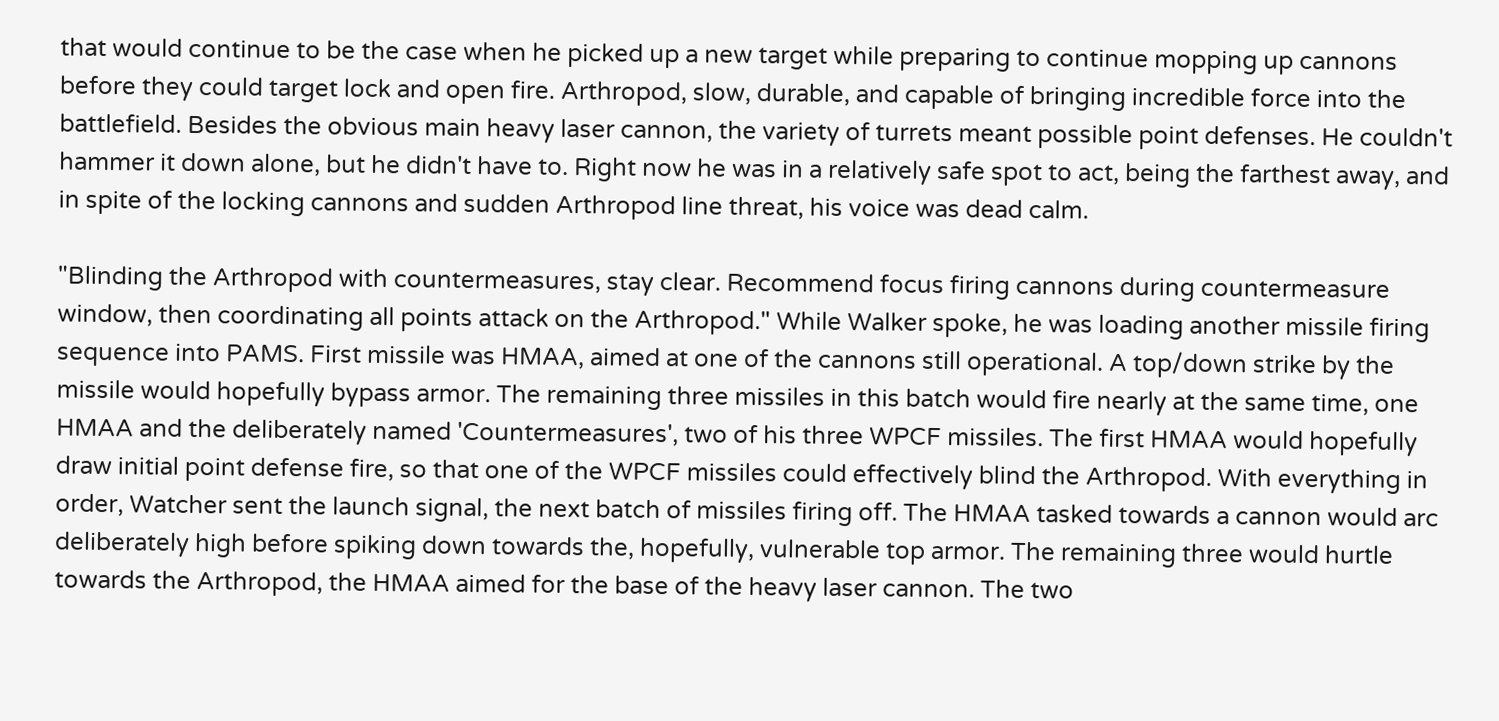that would continue to be the case when he picked up a new target while preparing to continue mopping up cannons before they could target lock and open fire. Arthropod, slow, durable, and capable of bringing incredible force into the battlefield. Besides the obvious main heavy laser cannon, the variety of turrets meant possible point defenses. He couldn't hammer it down alone, but he didn't have to. Right now he was in a relatively safe spot to act, being the farthest away, and in spite of the locking cannons and sudden Arthropod line threat, his voice was dead calm.

"Blinding the Arthropod with countermeasures, stay clear. Recommend focus firing cannons during countermeasure window, then coordinating all points attack on the Arthropod." While Walker spoke, he was loading another missile firing sequence into PAMS. First missile was HMAA, aimed at one of the cannons still operational. A top/down strike by the missile would hopefully bypass armor. The remaining three missiles in this batch would fire nearly at the same time, one HMAA and the deliberately named 'Countermeasures', two of his three WPCF missiles. The first HMAA would hopefully draw initial point defense fire, so that one of the WPCF missiles could effectively blind the Arthropod. With everything in order, Watcher sent the launch signal, the next batch of missiles firing off. The HMAA tasked towards a cannon would arc deliberately high before spiking down towards the, hopefully, vulnerable top armor. The remaining three would hurtle towards the Arthropod, the HMAA aimed for the base of the heavy laser cannon. The two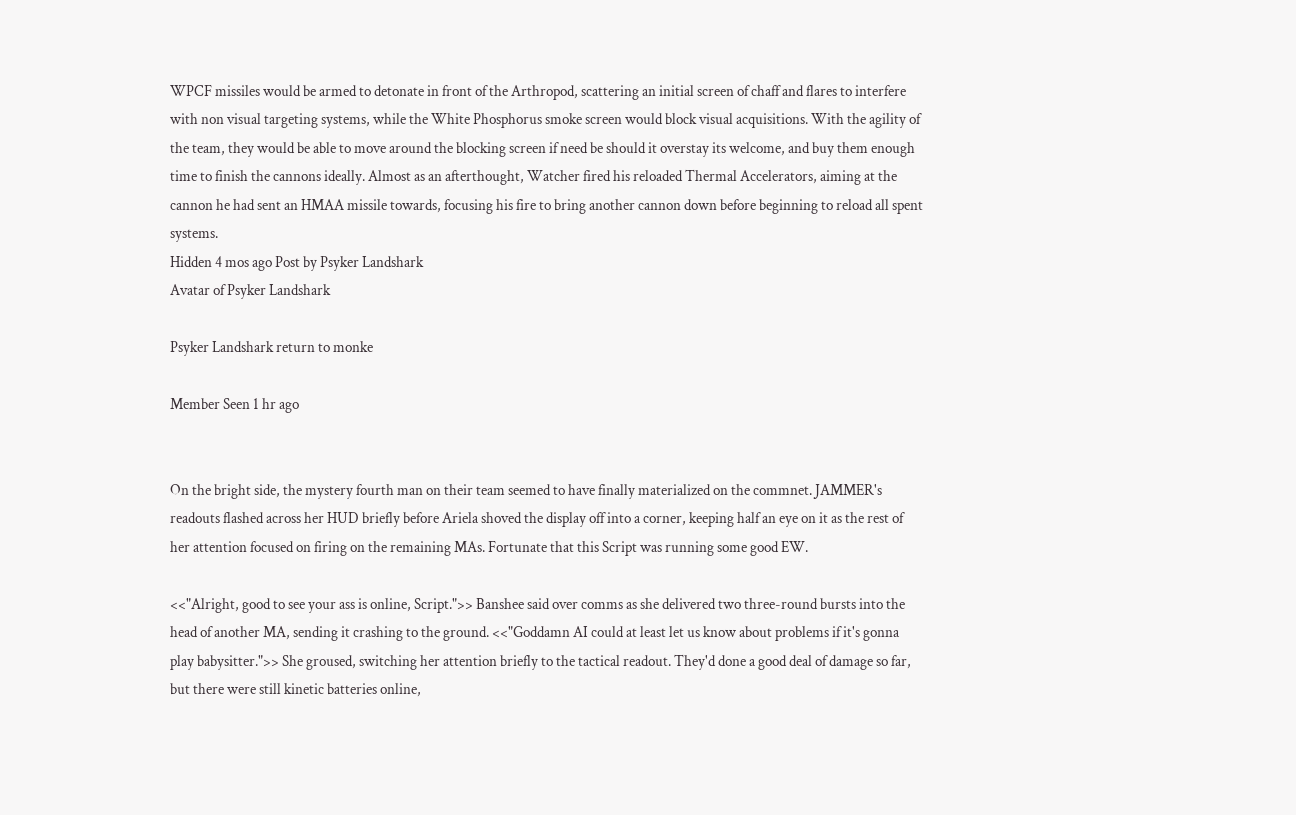WPCF missiles would be armed to detonate in front of the Arthropod, scattering an initial screen of chaff and flares to interfere with non visual targeting systems, while the White Phosphorus smoke screen would block visual acquisitions. With the agility of the team, they would be able to move around the blocking screen if need be should it overstay its welcome, and buy them enough time to finish the cannons ideally. Almost as an afterthought, Watcher fired his reloaded Thermal Accelerators, aiming at the cannon he had sent an HMAA missile towards, focusing his fire to bring another cannon down before beginning to reload all spent systems.
Hidden 4 mos ago Post by Psyker Landshark
Avatar of Psyker Landshark

Psyker Landshark return to monke

Member Seen 1 hr ago


On the bright side, the mystery fourth man on their team seemed to have finally materialized on the commnet. JAMMER's readouts flashed across her HUD briefly before Ariela shoved the display off into a corner, keeping half an eye on it as the rest of her attention focused on firing on the remaining MAs. Fortunate that this Script was running some good EW.

<<"Alright, good to see your ass is online, Script.">> Banshee said over comms as she delivered two three-round bursts into the head of another MA, sending it crashing to the ground. <<"Goddamn AI could at least let us know about problems if it's gonna play babysitter.">> She groused, switching her attention briefly to the tactical readout. They'd done a good deal of damage so far, but there were still kinetic batteries online,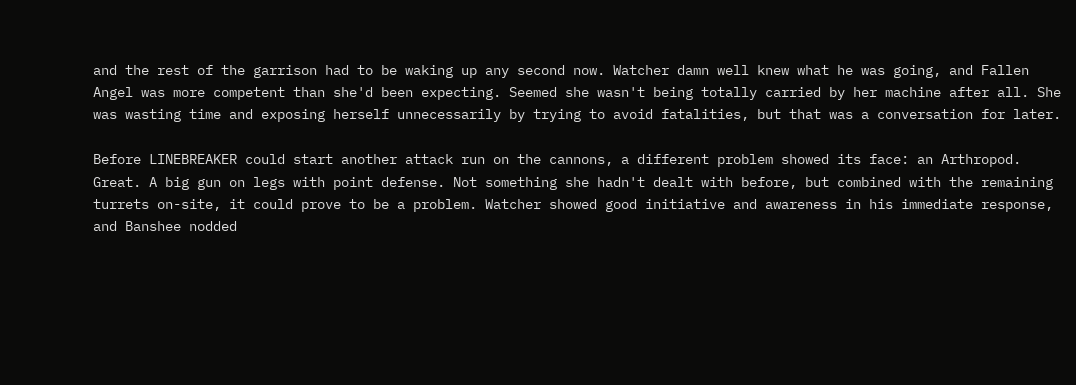and the rest of the garrison had to be waking up any second now. Watcher damn well knew what he was going, and Fallen Angel was more competent than she'd been expecting. Seemed she wasn't being totally carried by her machine after all. She was wasting time and exposing herself unnecessarily by trying to avoid fatalities, but that was a conversation for later.

Before LINEBREAKER could start another attack run on the cannons, a different problem showed its face: an Arthropod. Great. A big gun on legs with point defense. Not something she hadn't dealt with before, but combined with the remaining turrets on-site, it could prove to be a problem. Watcher showed good initiative and awareness in his immediate response, and Banshee nodded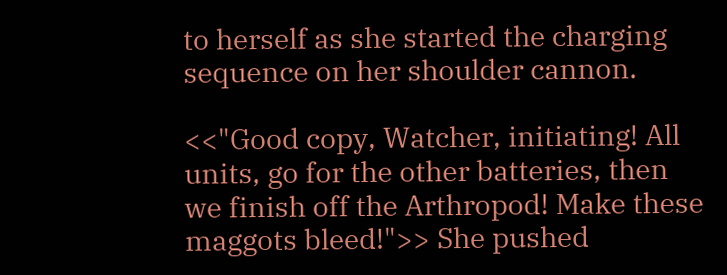to herself as she started the charging sequence on her shoulder cannon.

<<"Good copy, Watcher, initiating! All units, go for the other batteries, then we finish off the Arthropod! Make these maggots bleed!">> She pushed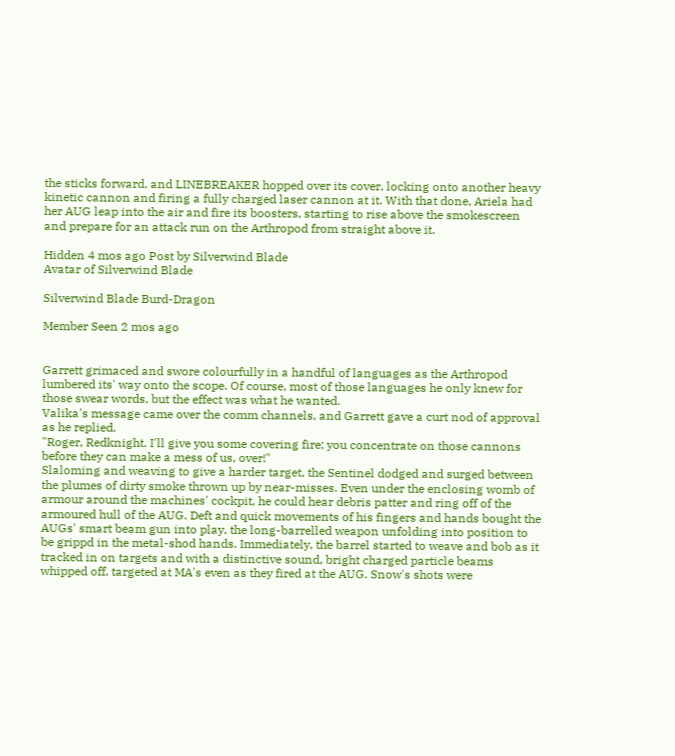the sticks forward, and LINEBREAKER hopped over its cover, locking onto another heavy kinetic cannon and firing a fully charged laser cannon at it. With that done, Ariela had her AUG leap into the air and fire its boosters, starting to rise above the smokescreen and prepare for an attack run on the Arthropod from straight above it.

Hidden 4 mos ago Post by Silverwind Blade
Avatar of Silverwind Blade

Silverwind Blade Burd-Dragon

Member Seen 2 mos ago


Garrett grimaced and swore colourfully in a handful of languages as the Arthropod lumbered its' way onto the scope. Of course, most of those languages he only knew for those swear words, but the effect was what he wanted.
Valika's message came over the comm channels, and Garrett gave a curt nod of approval as he replied.
"Roger, Redknight. I'll give you some covering fire; you concentrate on those cannons before they can make a mess of us, over!"
Slaloming and weaving to give a harder target, the Sentinel dodged and surged between the plumes of dirty smoke thrown up by near-misses. Even under the enclosing womb of armour around the machines' cockpit, he could hear debris patter and ring off of the armoured hull of the AUG. Deft and quick movements of his fingers and hands bought the AUGs' smart beam gun into play, the long-barrelled weapon unfolding into position to be grippd in the metal-shod hands. Immediately, the barrel started to weave and bob as it tracked in on targets and with a distinctive sound, bright charged particle beams whipped off, targeted at MA's even as they fired at the AUG. Snow's shots were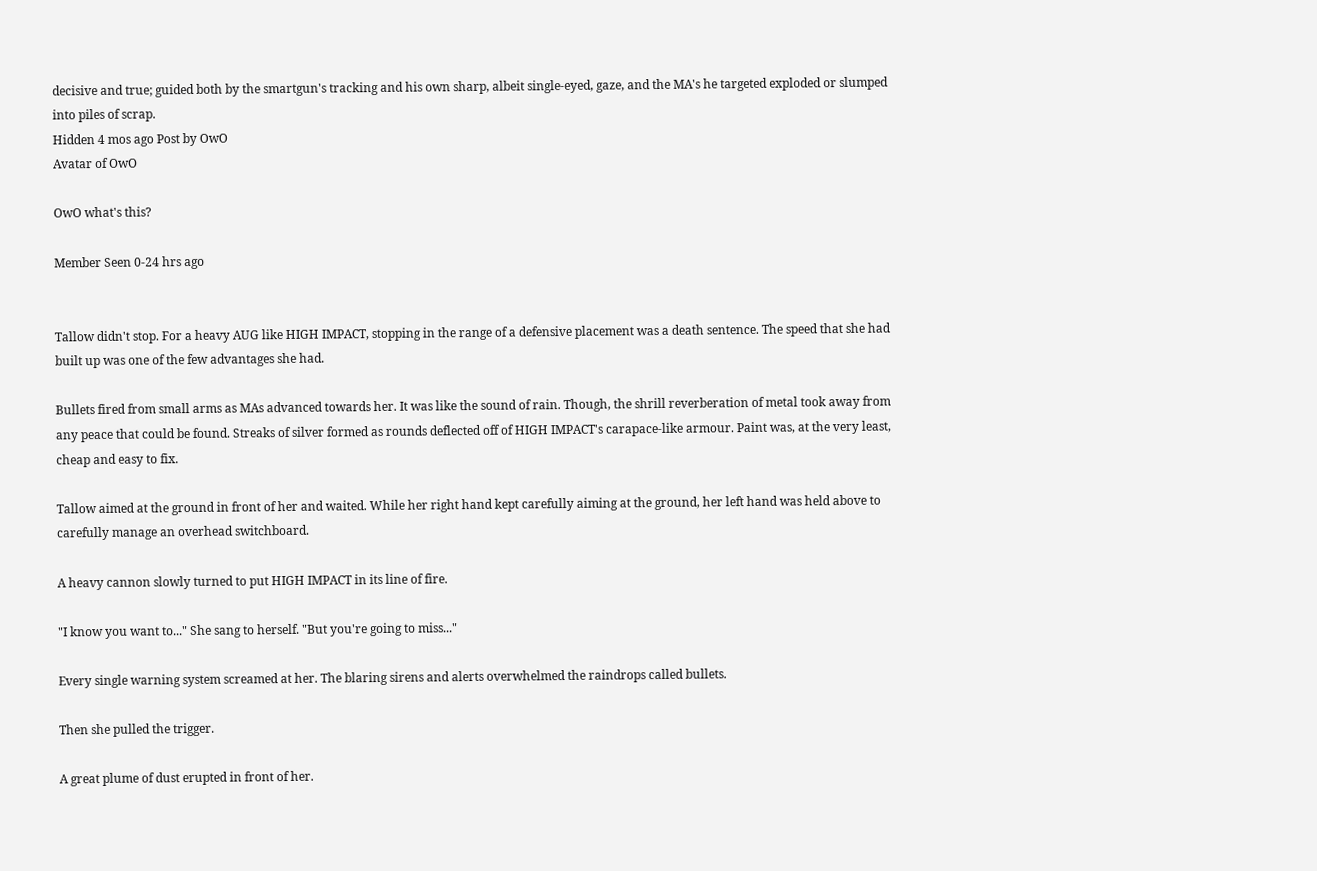decisive and true; guided both by the smartgun's tracking and his own sharp, albeit single-eyed, gaze, and the MA's he targeted exploded or slumped into piles of scrap.
Hidden 4 mos ago Post by OwO
Avatar of OwO

OwO what's this?

Member Seen 0-24 hrs ago


Tallow didn't stop. For a heavy AUG like HIGH IMPACT, stopping in the range of a defensive placement was a death sentence. The speed that she had built up was one of the few advantages she had.

Bullets fired from small arms as MAs advanced towards her. It was like the sound of rain. Though, the shrill reverberation of metal took away from any peace that could be found. Streaks of silver formed as rounds deflected off of HIGH IMPACT's carapace-like armour. Paint was, at the very least, cheap and easy to fix.

Tallow aimed at the ground in front of her and waited. While her right hand kept carefully aiming at the ground, her left hand was held above to carefully manage an overhead switchboard.

A heavy cannon slowly turned to put HIGH IMPACT in its line of fire.

"I know you want to..." She sang to herself. "But you're going to miss..."

Every single warning system screamed at her. The blaring sirens and alerts overwhelmed the raindrops called bullets.

Then she pulled the trigger.

A great plume of dust erupted in front of her.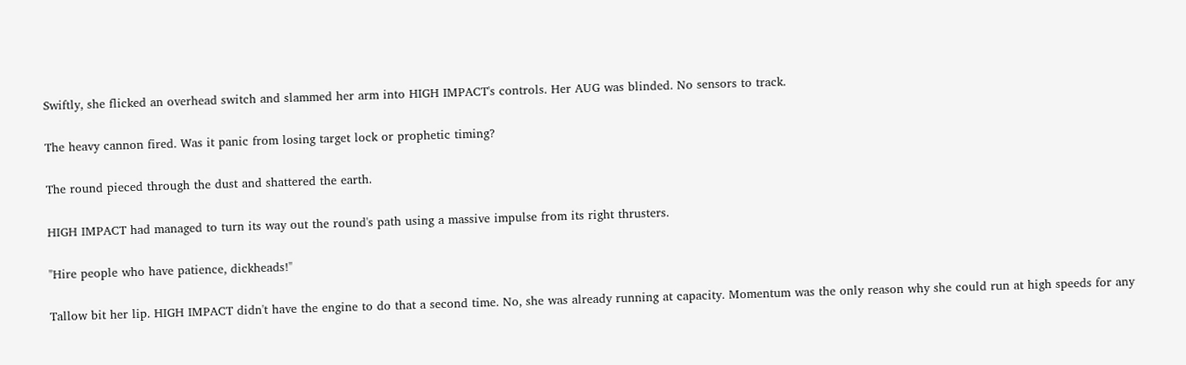Swiftly, she flicked an overhead switch and slammed her arm into HIGH IMPACT's controls. Her AUG was blinded. No sensors to track.

The heavy cannon fired. Was it panic from losing target lock or prophetic timing?

The round pieced through the dust and shattered the earth.

HIGH IMPACT had managed to turn its way out the round's path using a massive impulse from its right thrusters.

"Hire people who have patience, dickheads!"

Tallow bit her lip. HIGH IMPACT didn't have the engine to do that a second time. No, she was already running at capacity. Momentum was the only reason why she could run at high speeds for any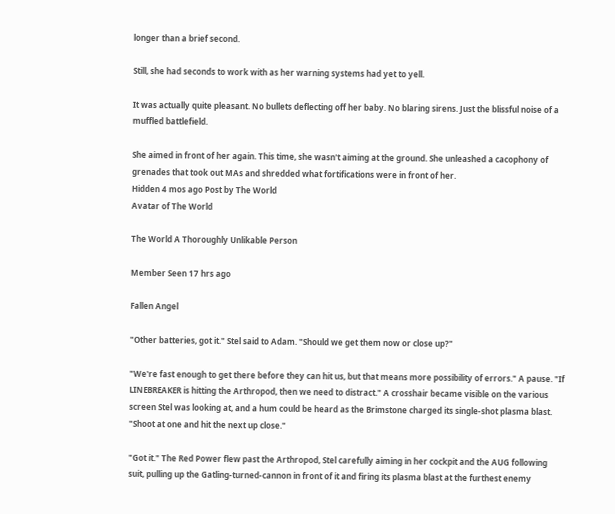longer than a brief second.

Still, she had seconds to work with as her warning systems had yet to yell.

It was actually quite pleasant. No bullets deflecting off her baby. No blaring sirens. Just the blissful noise of a muffled battlefield.

She aimed in front of her again. This time, she wasn't aiming at the ground. She unleashed a cacophony of grenades that took out MAs and shredded what fortifications were in front of her.
Hidden 4 mos ago Post by The World
Avatar of The World

The World A Thoroughly Unlikable Person

Member Seen 17 hrs ago

Fallen Angel

"Other batteries, got it." Stel said to Adam. "Should we get them now or close up?"

"We're fast enough to get there before they can hit us, but that means more possibility of errors." A pause. "If LINEBREAKER is hitting the Arthropod, then we need to distract." A crosshair became visible on the various screen Stel was looking at, and a hum could be heard as the Brimstone charged its single-shot plasma blast. "Shoot at one and hit the next up close."

"Got it." The Red Power flew past the Arthropod, Stel carefully aiming in her cockpit and the AUG following suit, pulling up the Gatling-turned-cannon in front of it and firing its plasma blast at the furthest enemy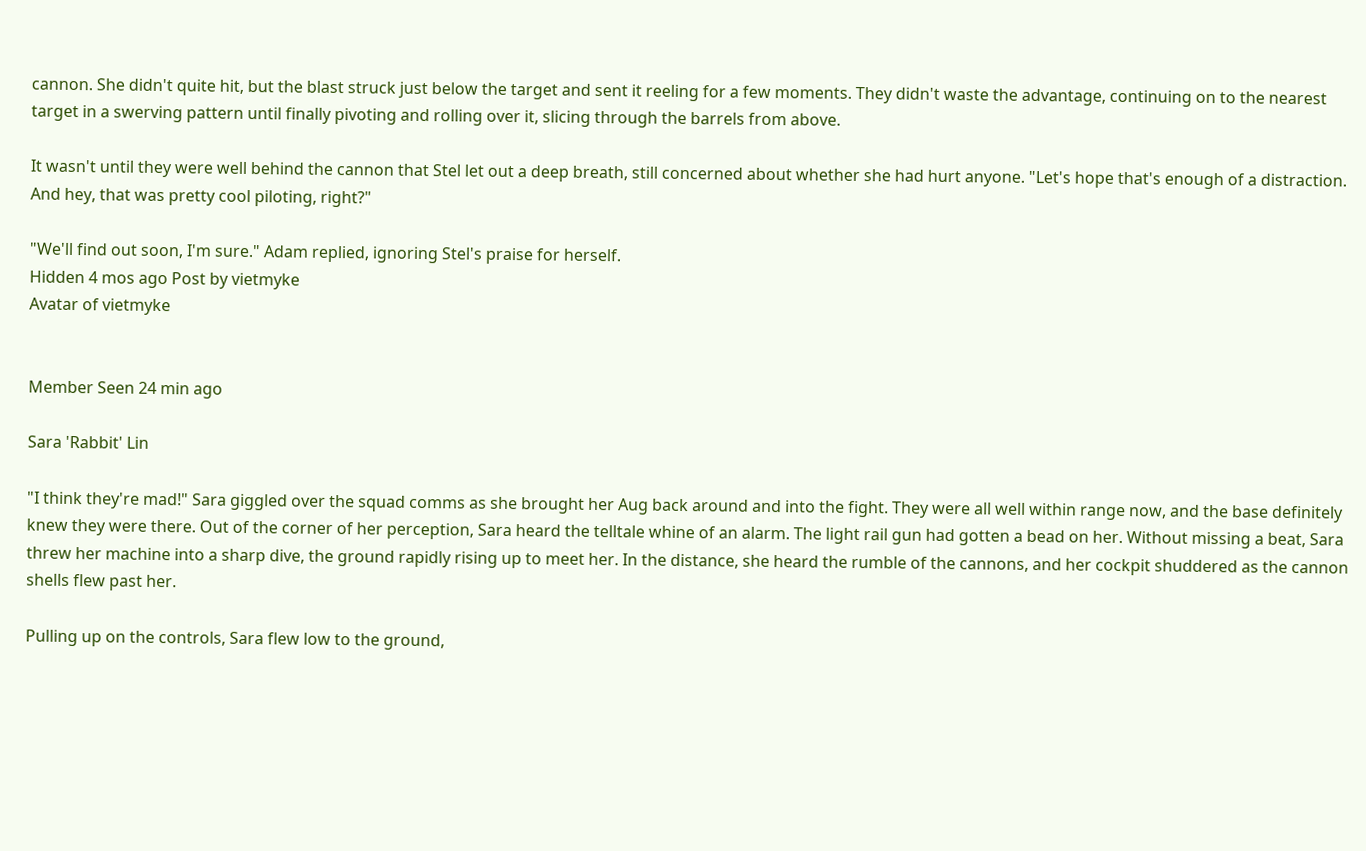cannon. She didn't quite hit, but the blast struck just below the target and sent it reeling for a few moments. They didn't waste the advantage, continuing on to the nearest target in a swerving pattern until finally pivoting and rolling over it, slicing through the barrels from above.

It wasn't until they were well behind the cannon that Stel let out a deep breath, still concerned about whether she had hurt anyone. "Let's hope that's enough of a distraction. And hey, that was pretty cool piloting, right?"

"We'll find out soon, I'm sure." Adam replied, ignoring Stel's praise for herself.
Hidden 4 mos ago Post by vietmyke
Avatar of vietmyke


Member Seen 24 min ago

Sara 'Rabbit' Lin

"I think they're mad!" Sara giggled over the squad comms as she brought her Aug back around and into the fight. They were all well within range now, and the base definitely knew they were there. Out of the corner of her perception, Sara heard the telltale whine of an alarm. The light rail gun had gotten a bead on her. Without missing a beat, Sara threw her machine into a sharp dive, the ground rapidly rising up to meet her. In the distance, she heard the rumble of the cannons, and her cockpit shuddered as the cannon shells flew past her.

Pulling up on the controls, Sara flew low to the ground,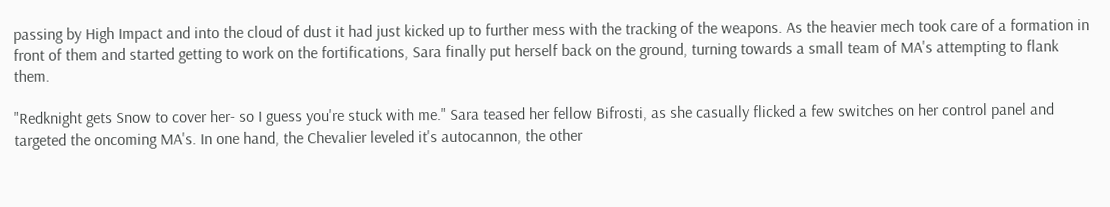passing by High Impact and into the cloud of dust it had just kicked up to further mess with the tracking of the weapons. As the heavier mech took care of a formation in front of them and started getting to work on the fortifications, Sara finally put herself back on the ground, turning towards a small team of MA's attempting to flank them.

"Redknight gets Snow to cover her- so I guess you're stuck with me." Sara teased her fellow Bifrosti, as she casually flicked a few switches on her control panel and targeted the oncoming MA's. In one hand, the Chevalier leveled it's autocannon, the other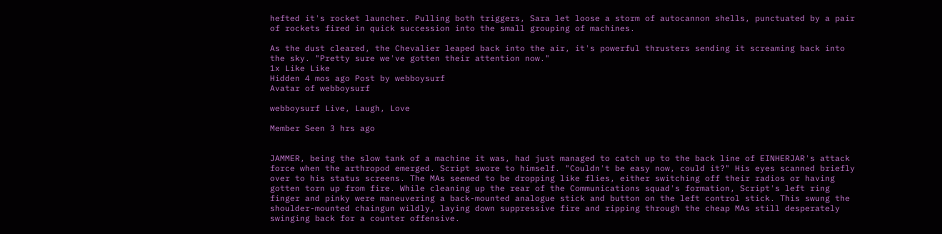hefted it's rocket launcher. Pulling both triggers, Sara let loose a storm of autocannon shells, punctuated by a pair of rockets fired in quick succession into the small grouping of machines.

As the dust cleared, the Chevalier leaped back into the air, it's powerful thrusters sending it screaming back into the sky. "Pretty sure we've gotten their attention now."
1x Like Like
Hidden 4 mos ago Post by webboysurf
Avatar of webboysurf

webboysurf Live, Laugh, Love

Member Seen 3 hrs ago


JAMMER, being the slow tank of a machine it was, had just managed to catch up to the back line of EINHERJAR's attack force when the arthropod emerged. Script swore to himself. "Couldn't be easy now, could it?" His eyes scanned briefly over to his status screens. The MAs seemed to be dropping like flies, either switching off their radios or having gotten torn up from fire. While cleaning up the rear of the Communications squad's formation, Script's left ring finger and pinky were maneuvering a back-mounted analogue stick and button on the left control stick. This swung the shoulder-mounted chaingun wildly, laying down suppressive fire and ripping through the cheap MAs still desperately swinging back for a counter offensive.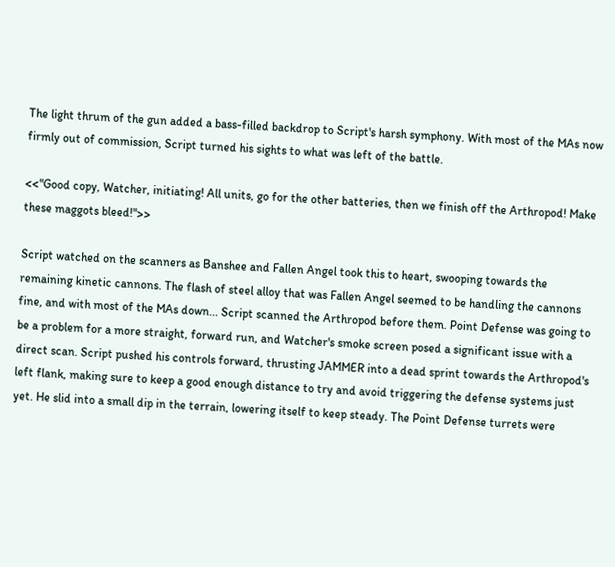The light thrum of the gun added a bass-filled backdrop to Script's harsh symphony. With most of the MAs now firmly out of commission, Script turned his sights to what was left of the battle.

<<"Good copy, Watcher, initiating! All units, go for the other batteries, then we finish off the Arthropod! Make these maggots bleed!">>

Script watched on the scanners as Banshee and Fallen Angel took this to heart, swooping towards the remaining kinetic cannons. The flash of steel alloy that was Fallen Angel seemed to be handling the cannons fine, and with most of the MAs down... Script scanned the Arthropod before them. Point Defense was going to be a problem for a more straight, forward run, and Watcher's smoke screen posed a significant issue with a direct scan. Script pushed his controls forward, thrusting JAMMER into a dead sprint towards the Arthropod's left flank, making sure to keep a good enough distance to try and avoid triggering the defense systems just yet. He slid into a small dip in the terrain, lowering itself to keep steady. The Point Defense turrets were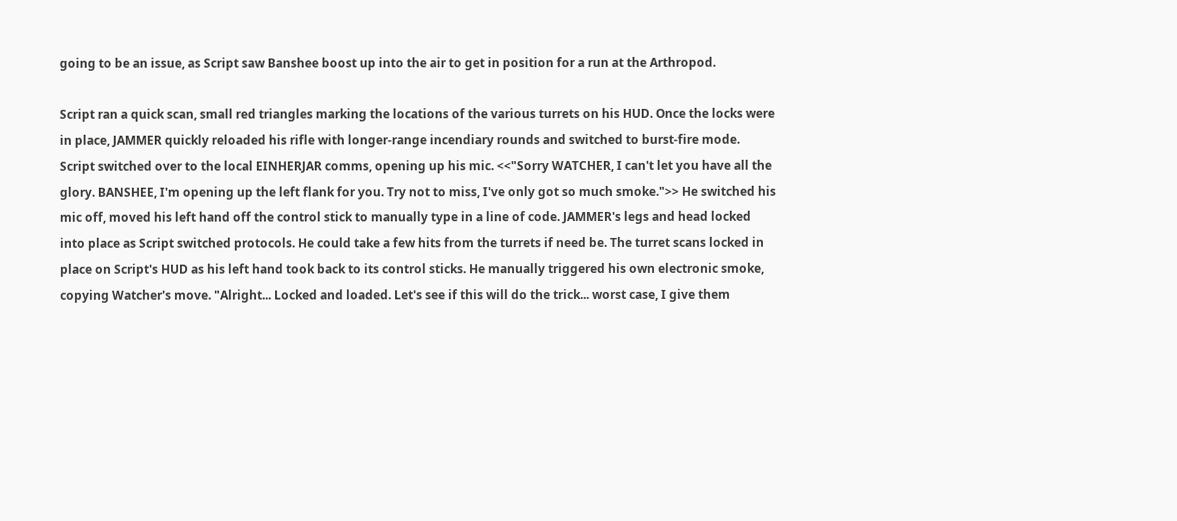going to be an issue, as Script saw Banshee boost up into the air to get in position for a run at the Arthropod.

Script ran a quick scan, small red triangles marking the locations of the various turrets on his HUD. Once the locks were in place, JAMMER quickly reloaded his rifle with longer-range incendiary rounds and switched to burst-fire mode. Script switched over to the local EINHERJAR comms, opening up his mic. <<"Sorry WATCHER, I can't let you have all the glory. BANSHEE, I'm opening up the left flank for you. Try not to miss, I've only got so much smoke.">> He switched his mic off, moved his left hand off the control stick to manually type in a line of code. JAMMER's legs and head locked into place as Script switched protocols. He could take a few hits from the turrets if need be. The turret scans locked in place on Script's HUD as his left hand took back to its control sticks. He manually triggered his own electronic smoke, copying Watcher's move. "Alright... Locked and loaded. Let's see if this will do the trick... worst case, I give them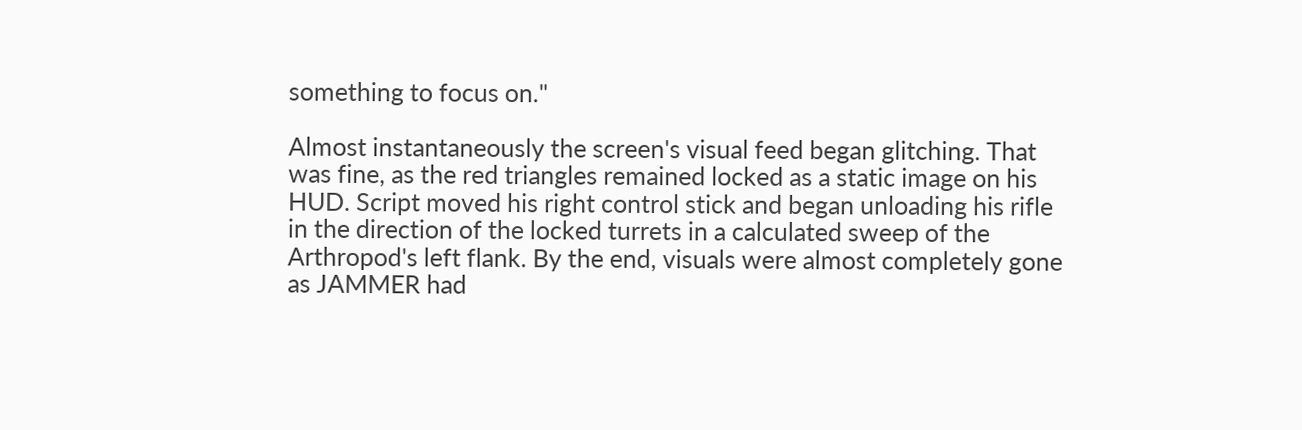something to focus on."

Almost instantaneously the screen's visual feed began glitching. That was fine, as the red triangles remained locked as a static image on his HUD. Script moved his right control stick and began unloading his rifle in the direction of the locked turrets in a calculated sweep of the Arthropod's left flank. By the end, visuals were almost completely gone as JAMMER had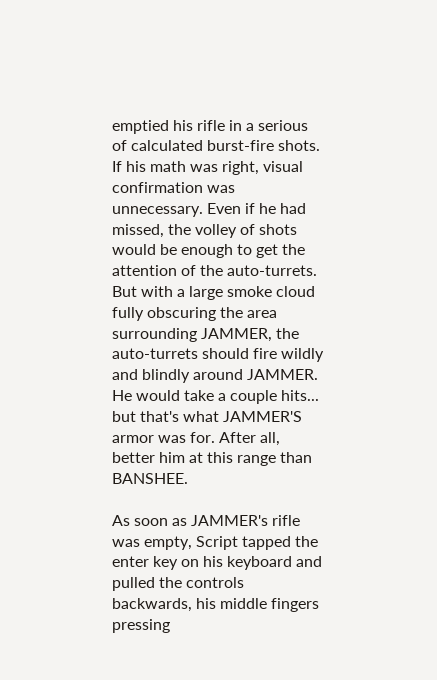emptied his rifle in a serious of calculated burst-fire shots. If his math was right, visual confirmation was unnecessary. Even if he had missed, the volley of shots would be enough to get the attention of the auto-turrets. But with a large smoke cloud fully obscuring the area surrounding JAMMER, the auto-turrets should fire wildly and blindly around JAMMER. He would take a couple hits... but that's what JAMMER'S armor was for. After all, better him at this range than BANSHEE.

As soon as JAMMER's rifle was empty, Script tapped the enter key on his keyboard and pulled the controls backwards, his middle fingers pressing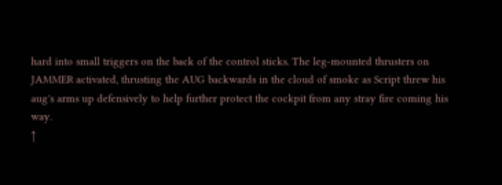hard into small triggers on the back of the control sticks. The leg-mounted thrusters on JAMMER activated, thrusting the AUG backwards in the cloud of smoke as Script threw his aug's arms up defensively to help further protect the cockpit from any stray fire coming his way.
↑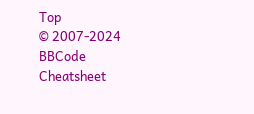Top
© 2007-2024
BBCode Cheatsheet